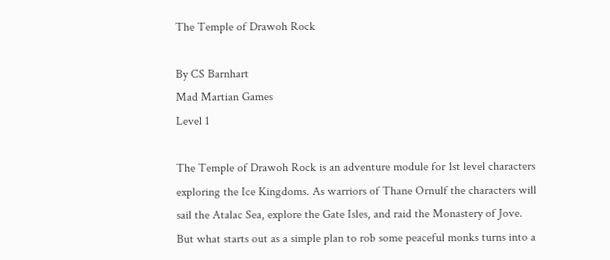The Temple of Drawoh Rock

By CS Barnhart
Mad Martian Games
Level 1

The Temple of Drawoh Rock is an adventure module for 1st level characters exploring the Ice Kingdoms. As warriors of Thane Ornulf the characters will sail the Atalac Sea, explore the Gate Isles, and raid the Monastery of Jove. But what starts out as a simple plan to rob some peaceful monks turns into a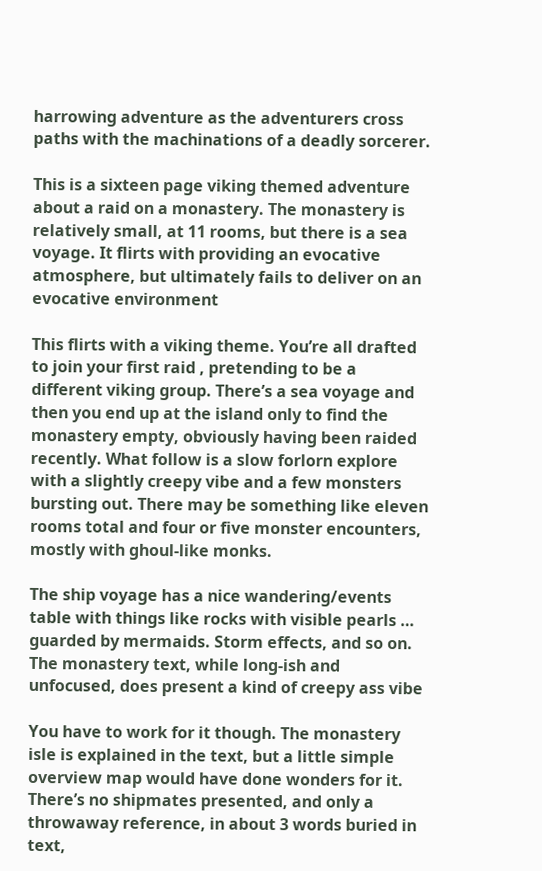harrowing adventure as the adventurers cross paths with the machinations of a deadly sorcerer.

This is a sixteen page viking themed adventure about a raid on a monastery. The monastery is relatively small, at 11 rooms, but there is a sea voyage. It flirts with providing an evocative atmosphere, but ultimately fails to deliver on an evocative environment

This flirts with a viking theme. You’re all drafted to join your first raid , pretending to be a different viking group. There’s a sea voyage and then you end up at the island only to find the monastery empty, obviously having been raided recently. What follow is a slow forlorn explore with a slightly creepy vibe and a few monsters bursting out. There may be something like eleven rooms total and four or five monster encounters, mostly with ghoul-like monks.

The ship voyage has a nice wandering/events table with things like rocks with visible pearls … guarded by mermaids. Storm effects, and so on. The monastery text, while long-ish and unfocused, does present a kind of creepy ass vibe

You have to work for it though. The monastery isle is explained in the text, but a little simple overview map would have done wonders for it. There’s no shipmates presented, and only a throwaway reference, in about 3 words buried in text,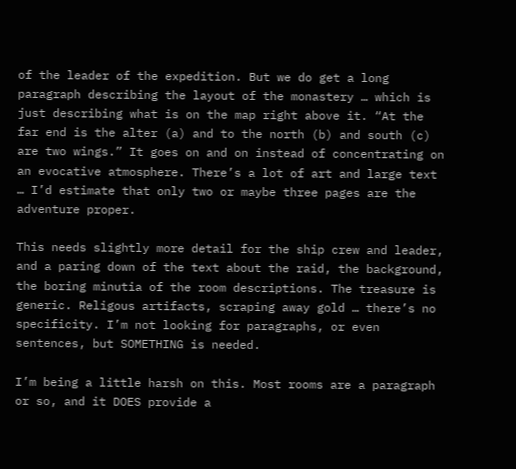of the leader of the expedition. But we do get a long paragraph describing the layout of the monastery … which is just describing what is on the map right above it. “At the far end is the alter (a) and to the north (b) and south (c) are two wings.” It goes on and on instead of concentrating on an evocative atmosphere. There’s a lot of art and large text … I’d estimate that only two or maybe three pages are the adventure proper.

This needs slightly more detail for the ship crew and leader, and a paring down of the text about the raid, the background, the boring minutia of the room descriptions. The treasure is generic. Religous artifacts, scraping away gold … there’s no specificity. I’m not looking for paragraphs, or even sentences, but SOMETHING is needed.

I’m being a little harsh on this. Most rooms are a paragraph or so, and it DOES provide a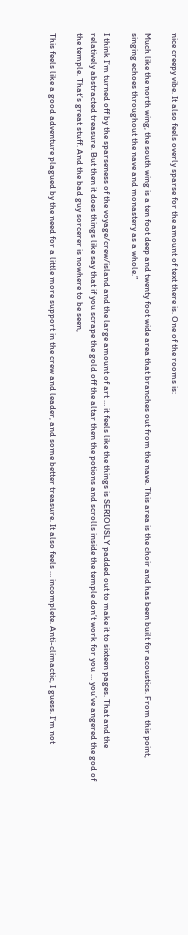nice creepy vibe. It also feels overly sparse for the amount of text there is. One of the rooms is:

Much like the north wing, the south wing is a ten foot deep and twenty foot wide area that branches out from the nave. This area is the choir and has been built for acoustics. From this point, singing echoes throughout the nave and monastery as a whole.”

I think I’m turned off by the sparseness of the voyage/crew/island and the large amount of art … it feels like the things is SERIOUSLY padded out to make it to sixteen pages. That and the relatively abstracted treasure. But then it does things like say that if you scrape the gold off the altar then the potions and scrolls inside the temple don’t work for you … you’ve angered the god of the temple. That’s great stuff. And the bad guy sorcerer is nowhere to be seen,

This feels like a good adventure plagued by the need for a little more support in the crew and leader, and some better treasure. It also feels … incomplete. Anti-climactic, I guess. I’m not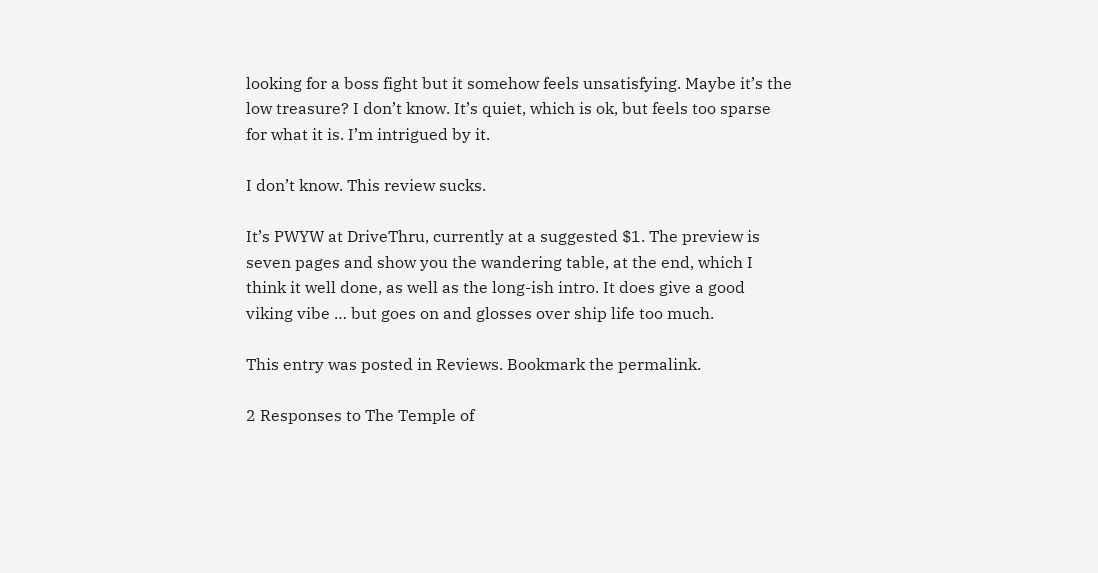looking for a boss fight but it somehow feels unsatisfying. Maybe it’s the low treasure? I don’t know. It’s quiet, which is ok, but feels too sparse for what it is. I’m intrigued by it.

I don’t know. This review sucks.

It’s PWYW at DriveThru, currently at a suggested $1. The preview is seven pages and show you the wandering table, at the end, which I think it well done, as well as the long-ish intro. It does give a good viking vibe … but goes on and glosses over ship life too much.

This entry was posted in Reviews. Bookmark the permalink.

2 Responses to The Temple of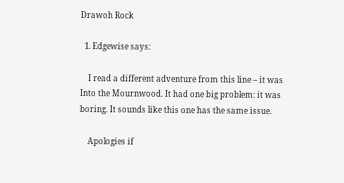Drawoh Rock

  1. Edgewise says:

    I read a different adventure from this line – it was Into the Mournwood. It had one big problem: it was boring. It sounds like this one has the same issue.

    Apologies if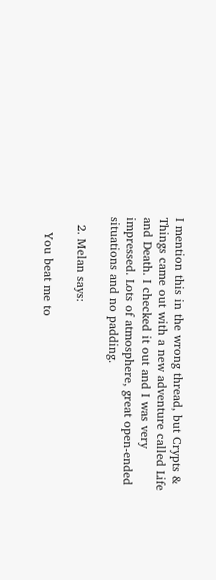I mention this in the wrong thread, but Crypts & Things came out with a new adventure called Life and Death. I checked it out and I was very impressed. Lots of atmosphere, great open-ended situations and no padding.

  2. Melan says:

    You beat me to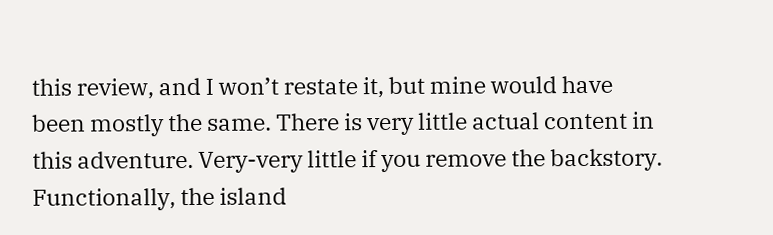this review, and I won’t restate it, but mine would have been mostly the same. There is very little actual content in this adventure. Very-very little if you remove the backstory. Functionally, the island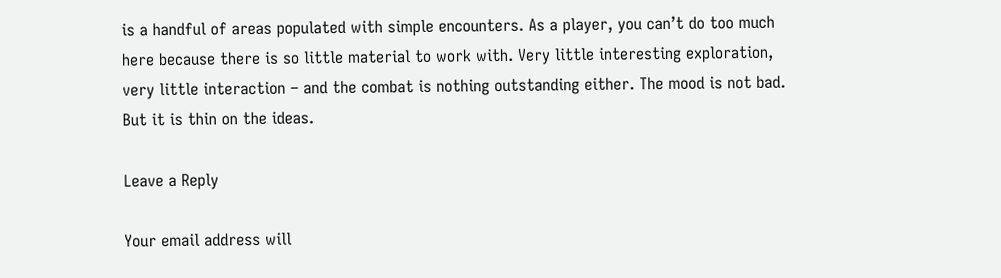is a handful of areas populated with simple encounters. As a player, you can’t do too much here because there is so little material to work with. Very little interesting exploration, very little interaction – and the combat is nothing outstanding either. The mood is not bad. But it is thin on the ideas.

Leave a Reply

Your email address will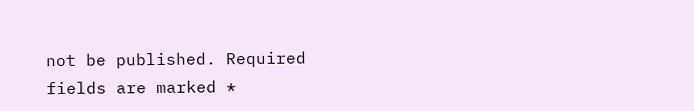not be published. Required fields are marked *